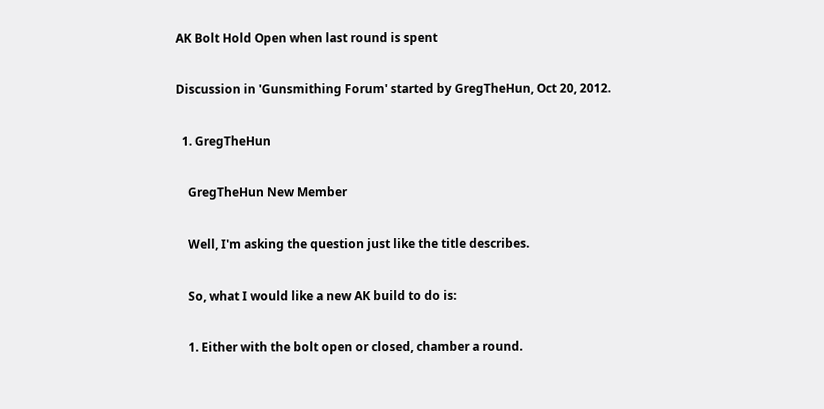AK Bolt Hold Open when last round is spent

Discussion in 'Gunsmithing Forum' started by GregTheHun, Oct 20, 2012.

  1. GregTheHun

    GregTheHun New Member

    Well, I'm asking the question just like the title describes.

    So, what I would like a new AK build to do is:

    1. Either with the bolt open or closed, chamber a round.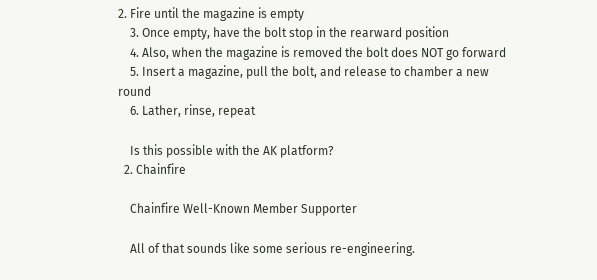2. Fire until the magazine is empty
    3. Once empty, have the bolt stop in the rearward position
    4. Also, when the magazine is removed the bolt does NOT go forward
    5. Insert a magazine, pull the bolt, and release to chamber a new round
    6. Lather, rinse, repeat

    Is this possible with the AK platform?
  2. Chainfire

    Chainfire Well-Known Member Supporter

    All of that sounds like some serious re-engineering.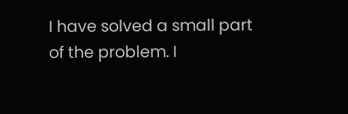I have solved a small part of the problem. I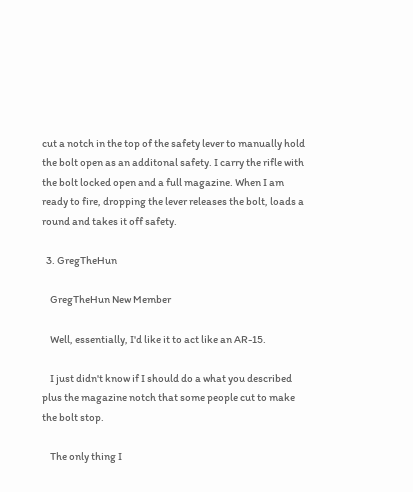cut a notch in the top of the safety lever to manually hold the bolt open as an additonal safety. I carry the rifle with the bolt locked open and a full magazine. When I am ready to fire, dropping the lever releases the bolt, loads a round and takes it off safety.

  3. GregTheHun

    GregTheHun New Member

    Well, essentially, I'd like it to act like an AR-15.

    I just didn't know if I should do a what you described plus the magazine notch that some people cut to make the bolt stop.

    The only thing I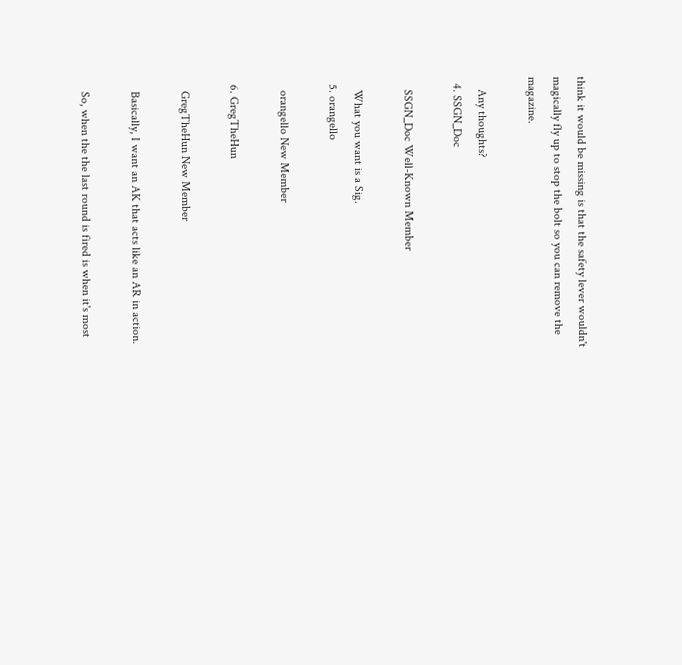think it would be missing is that the safety lever wouldn't magically fly up to stop the bolt so you can remove the magazine.

    Any thoughts?
  4. SSGN_Doc

    SSGN_Doc Well-Known Member

    What you want is a Sig.
  5. orangello

    orangello New Member

  6. GregTheHun

    GregTheHun New Member

    Basically, I want an AK that acts like an AR in action.

    So, when the the last round is fired is when it's most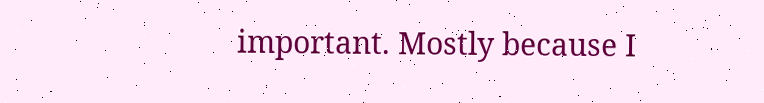important. Mostly because I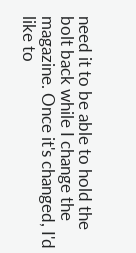need it to be able to hold the bolt back while I change the magazine. Once it's changed, I'd like to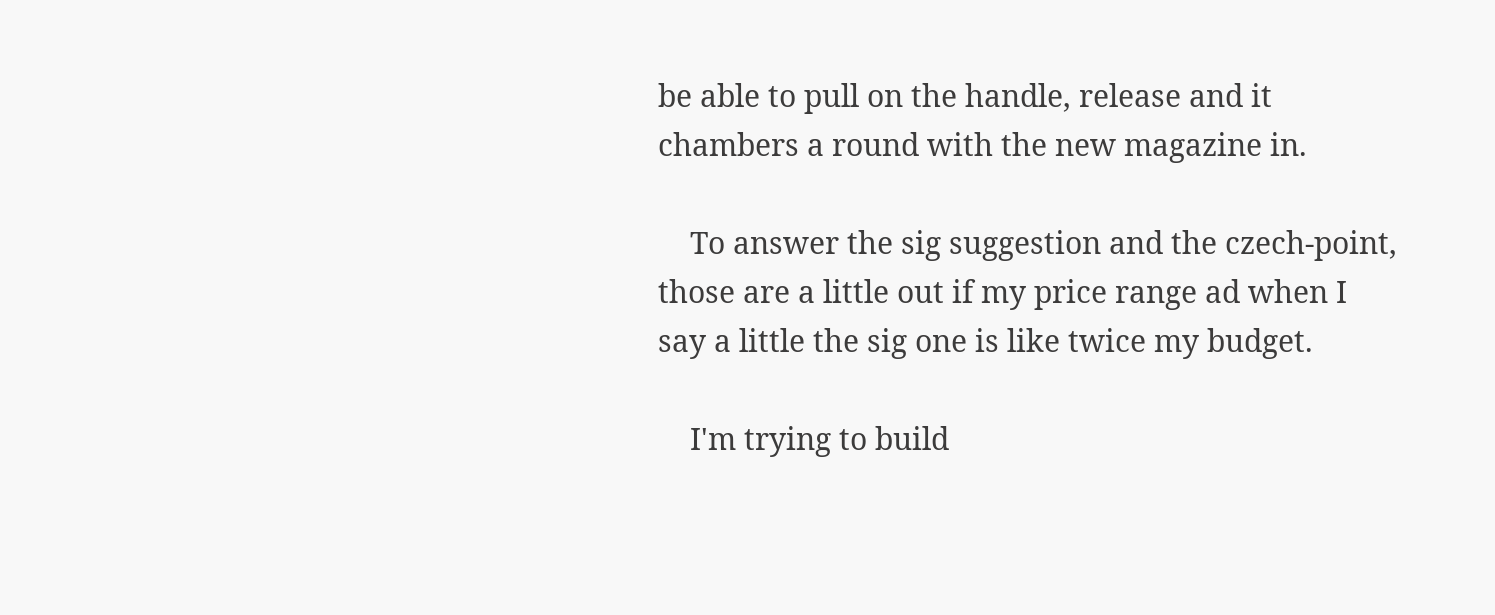be able to pull on the handle, release and it chambers a round with the new magazine in.

    To answer the sig suggestion and the czech-point, those are a little out if my price range ad when I say a little the sig one is like twice my budget.

    I'm trying to build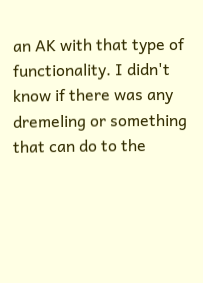an AK with that type of functionality. I didn't know if there was any dremeling or something that can do to the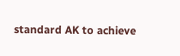standard AK to achieve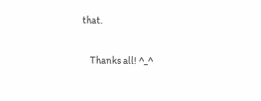that.

    Thanks all! ^_^